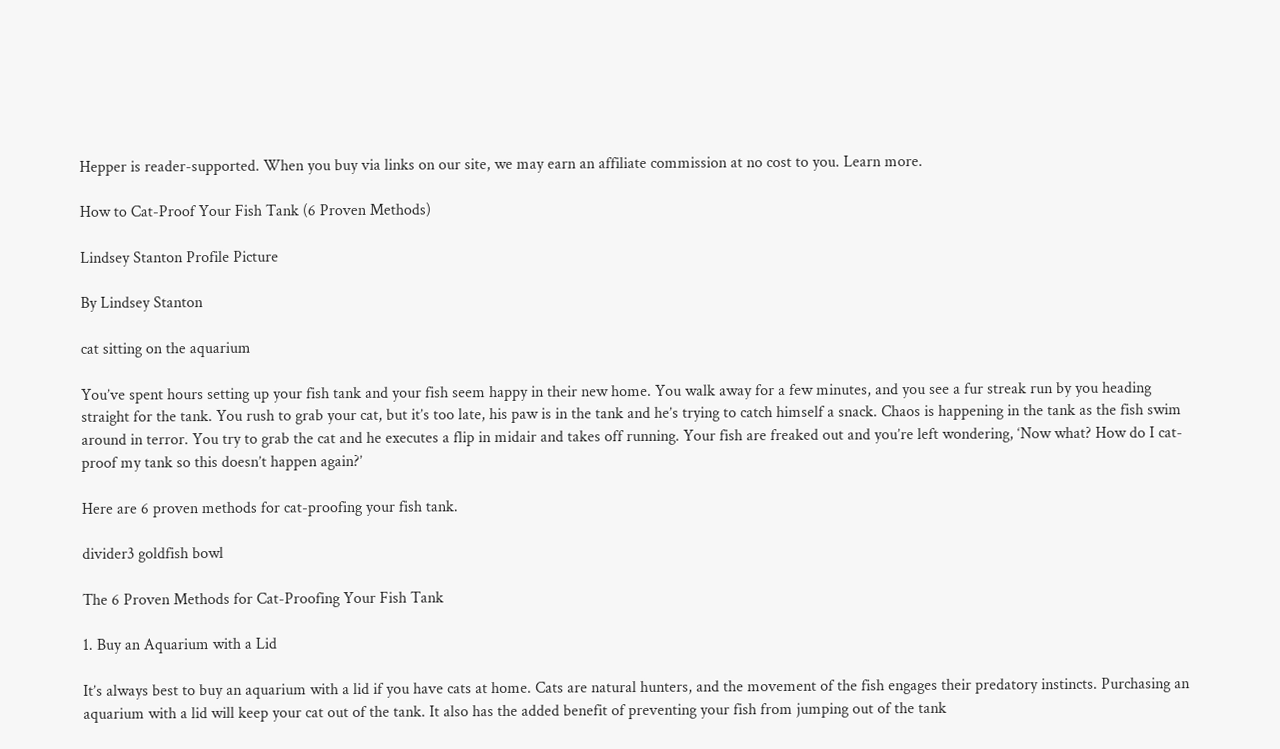Hepper is reader-supported. When you buy via links on our site, we may earn an affiliate commission at no cost to you. Learn more.

How to Cat-Proof Your Fish Tank (6 Proven Methods)

Lindsey Stanton Profile Picture

By Lindsey Stanton

cat sitting on the aquarium

You’ve spent hours setting up your fish tank and your fish seem happy in their new home. You walk away for a few minutes, and you see a fur streak run by you heading straight for the tank. You rush to grab your cat, but it’s too late, his paw is in the tank and he’s trying to catch himself a snack. Chaos is happening in the tank as the fish swim around in terror. You try to grab the cat and he executes a flip in midair and takes off running. Your fish are freaked out and you’re left wondering, ‘Now what? How do I cat-proof my tank so this doesn’t happen again?’

Here are 6 proven methods for cat-proofing your fish tank.

divider3 goldfish bowl

The 6 Proven Methods for Cat-Proofing Your Fish Tank

1. Buy an Aquarium with a Lid

It’s always best to buy an aquarium with a lid if you have cats at home. Cats are natural hunters, and the movement of the fish engages their predatory instincts. Purchasing an aquarium with a lid will keep your cat out of the tank. It also has the added benefit of preventing your fish from jumping out of the tank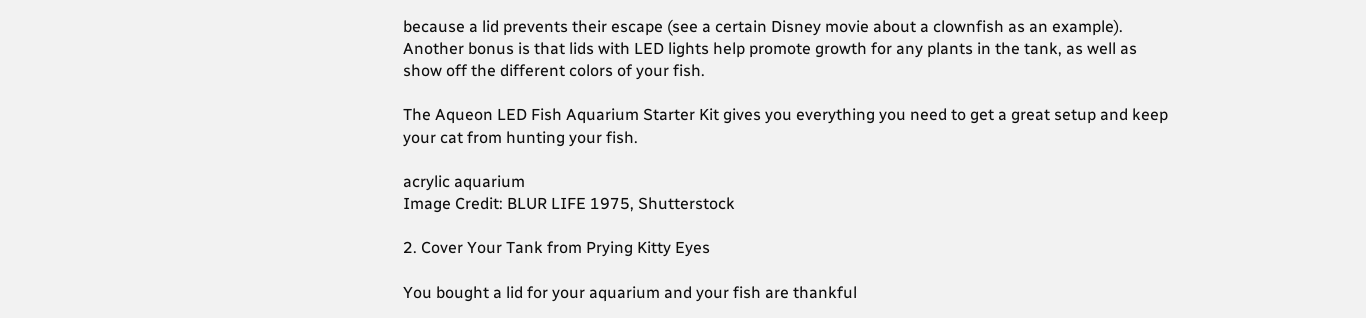because a lid prevents their escape (see a certain Disney movie about a clownfish as an example). Another bonus is that lids with LED lights help promote growth for any plants in the tank, as well as show off the different colors of your fish.

The Aqueon LED Fish Aquarium Starter Kit gives you everything you need to get a great setup and keep your cat from hunting your fish.

acrylic aquarium
Image Credit: BLUR LIFE 1975, Shutterstock

2. Cover Your Tank from Prying Kitty Eyes

You bought a lid for your aquarium and your fish are thankful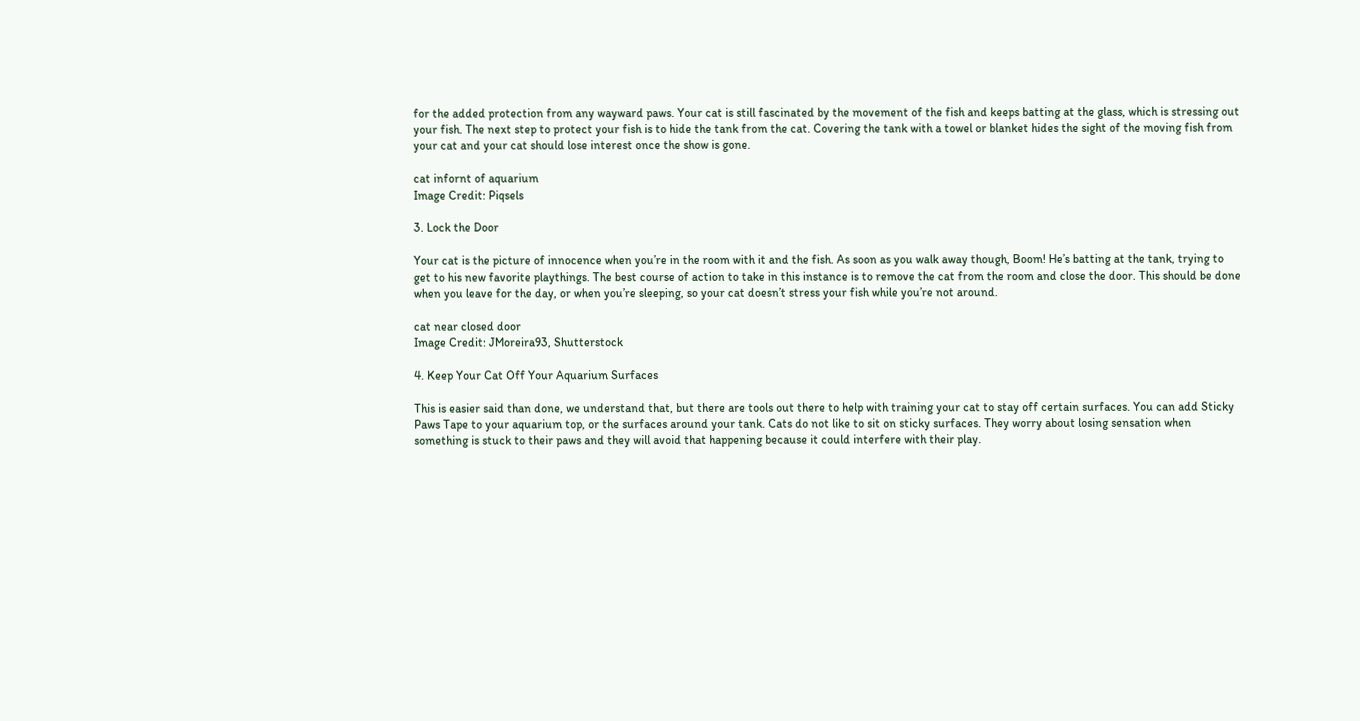for the added protection from any wayward paws. Your cat is still fascinated by the movement of the fish and keeps batting at the glass, which is stressing out your fish. The next step to protect your fish is to hide the tank from the cat. Covering the tank with a towel or blanket hides the sight of the moving fish from your cat and your cat should lose interest once the show is gone.

cat infornt of aquarium
Image Credit: Piqsels

3. Lock the Door

Your cat is the picture of innocence when you’re in the room with it and the fish. As soon as you walk away though, Boom! He’s batting at the tank, trying to get to his new favorite playthings. The best course of action to take in this instance is to remove the cat from the room and close the door. This should be done when you leave for the day, or when you’re sleeping, so your cat doesn’t stress your fish while you’re not around.

cat near closed door
Image Credit: JMoreira93, Shutterstock

4. Keep Your Cat Off Your Aquarium Surfaces

This is easier said than done, we understand that, but there are tools out there to help with training your cat to stay off certain surfaces. You can add Sticky Paws Tape to your aquarium top, or the surfaces around your tank. Cats do not like to sit on sticky surfaces. They worry about losing sensation when something is stuck to their paws and they will avoid that happening because it could interfere with their play.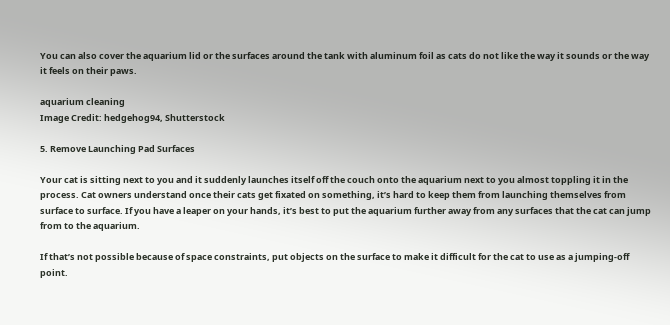You can also cover the aquarium lid or the surfaces around the tank with aluminum foil as cats do not like the way it sounds or the way it feels on their paws.

aquarium cleaning
Image Credit: hedgehog94, Shutterstock

5. Remove Launching Pad Surfaces

Your cat is sitting next to you and it suddenly launches itself off the couch onto the aquarium next to you almost toppling it in the process. Cat owners understand once their cats get fixated on something, it’s hard to keep them from launching themselves from surface to surface. If you have a leaper on your hands, it’s best to put the aquarium further away from any surfaces that the cat can jump from to the aquarium.

If that’s not possible because of space constraints, put objects on the surface to make it difficult for the cat to use as a jumping-off point.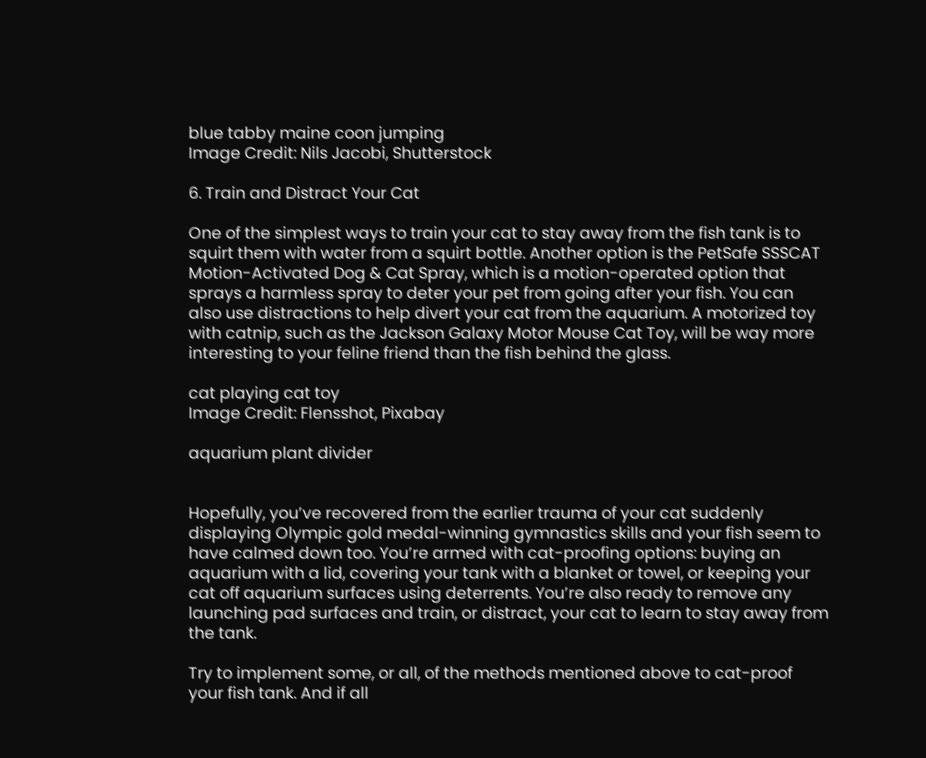blue tabby maine coon jumping
Image Credit: Nils Jacobi, Shutterstock

6. Train and Distract Your Cat

One of the simplest ways to train your cat to stay away from the fish tank is to squirt them with water from a squirt bottle. Another option is the PetSafe SSSCAT Motion-Activated Dog & Cat Spray, which is a motion-operated option that sprays a harmless spray to deter your pet from going after your fish. You can also use distractions to help divert your cat from the aquarium. A motorized toy with catnip, such as the Jackson Galaxy Motor Mouse Cat Toy, will be way more interesting to your feline friend than the fish behind the glass.

cat playing cat toy
Image Credit: Flensshot, Pixabay

aquarium plant divider


Hopefully, you’ve recovered from the earlier trauma of your cat suddenly displaying Olympic gold medal-winning gymnastics skills and your fish seem to have calmed down too. You’re armed with cat-proofing options: buying an aquarium with a lid, covering your tank with a blanket or towel, or keeping your cat off aquarium surfaces using deterrents. You’re also ready to remove any launching pad surfaces and train, or distract, your cat to learn to stay away from the tank.

Try to implement some, or all, of the methods mentioned above to cat-proof your fish tank. And if all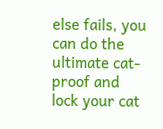else fails, you can do the ultimate cat-proof and lock your cat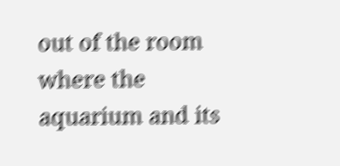out of the room where the aquarium and its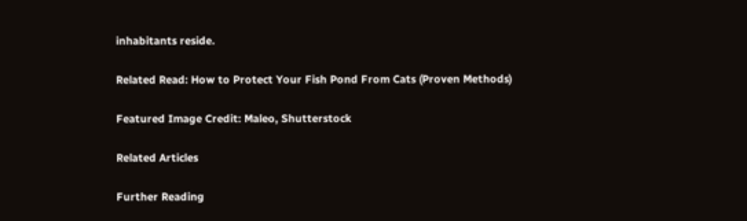inhabitants reside.

Related Read: How to Protect Your Fish Pond From Cats (Proven Methods)

Featured Image Credit: Maleo, Shutterstock

Related Articles

Further Reading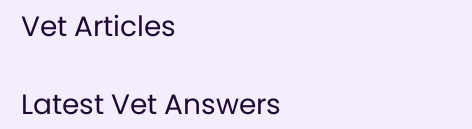Vet Articles

Latest Vet Answers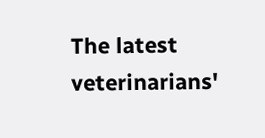The latest veterinarians'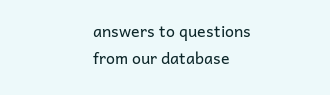answers to questions from our database